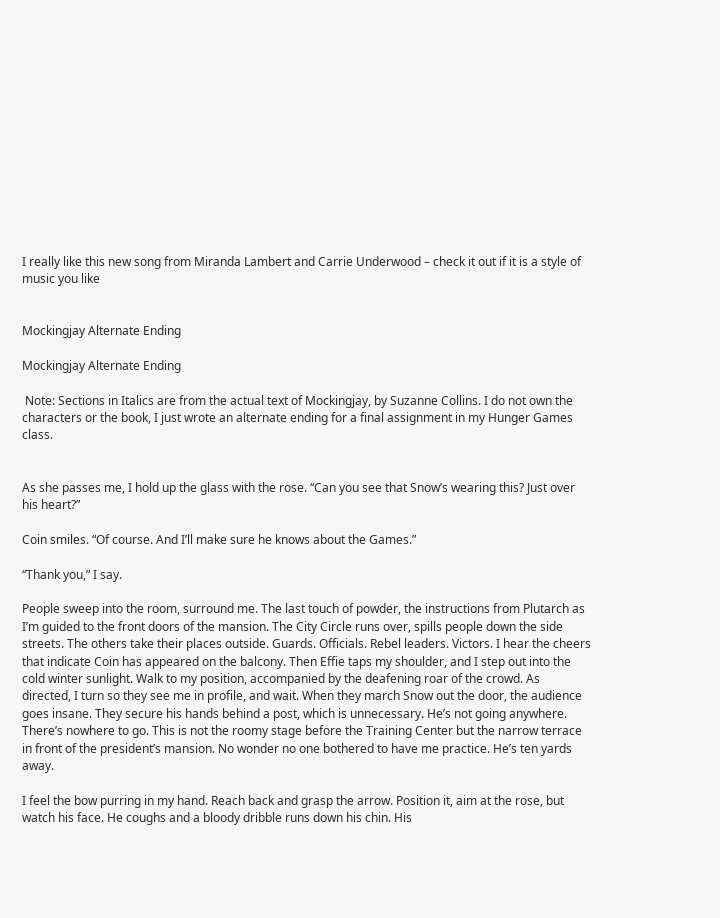I really like this new song from Miranda Lambert and Carrie Underwood – check it out if it is a style of music you like


Mockingjay Alternate Ending

Mockingjay Alternate Ending

 Note: Sections in Italics are from the actual text of Mockingjay, by Suzanne Collins. I do not own the characters or the book, I just wrote an alternate ending for a final assignment in my Hunger Games class.


As she passes me, I hold up the glass with the rose. “Can you see that Snow’s wearing this? Just over his heart?”

Coin smiles. “Of course. And I’ll make sure he knows about the Games.”

“Thank you,” I say.

People sweep into the room, surround me. The last touch of powder, the instructions from Plutarch as I’m guided to the front doors of the mansion. The City Circle runs over, spills people down the side streets. The others take their places outside. Guards. Officials. Rebel leaders. Victors. I hear the cheers that indicate Coin has appeared on the balcony. Then Effie taps my shoulder, and I step out into the cold winter sunlight. Walk to my position, accompanied by the deafening roar of the crowd. As directed, I turn so they see me in profile, and wait. When they march Snow out the door, the audience goes insane. They secure his hands behind a post, which is unnecessary. He’s not going anywhere. There’s nowhere to go. This is not the roomy stage before the Training Center but the narrow terrace in front of the president’s mansion. No wonder no one bothered to have me practice. He’s ten yards away.

I feel the bow purring in my hand. Reach back and grasp the arrow. Position it, aim at the rose, but watch his face. He coughs and a bloody dribble runs down his chin. His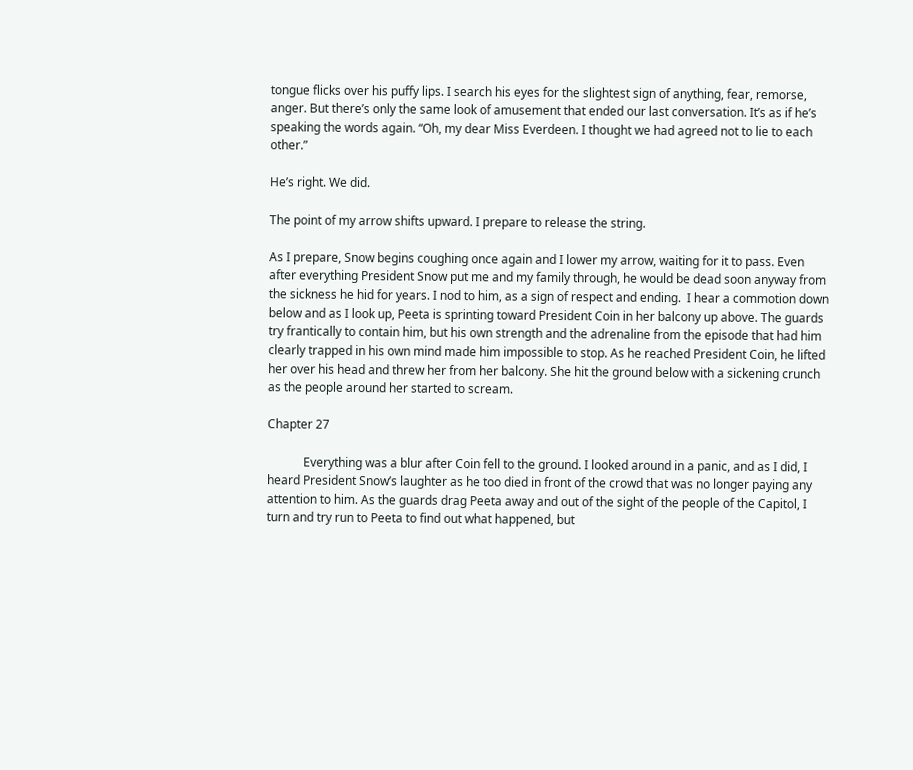tongue flicks over his puffy lips. I search his eyes for the slightest sign of anything, fear, remorse, anger. But there’s only the same look of amusement that ended our last conversation. It’s as if he’s speaking the words again. “Oh, my dear Miss Everdeen. I thought we had agreed not to lie to each other.”

He’s right. We did.

The point of my arrow shifts upward. I prepare to release the string.

As I prepare, Snow begins coughing once again and I lower my arrow, waiting for it to pass. Even after everything President Snow put me and my family through, he would be dead soon anyway from the sickness he hid for years. I nod to him, as a sign of respect and ending.  I hear a commotion down below and as I look up, Peeta is sprinting toward President Coin in her balcony up above. The guards try frantically to contain him, but his own strength and the adrenaline from the episode that had him clearly trapped in his own mind made him impossible to stop. As he reached President Coin, he lifted her over his head and threw her from her balcony. She hit the ground below with a sickening crunch as the people around her started to scream.

Chapter 27

            Everything was a blur after Coin fell to the ground. I looked around in a panic, and as I did, I heard President Snow’s laughter as he too died in front of the crowd that was no longer paying any attention to him. As the guards drag Peeta away and out of the sight of the people of the Capitol, I turn and try run to Peeta to find out what happened, but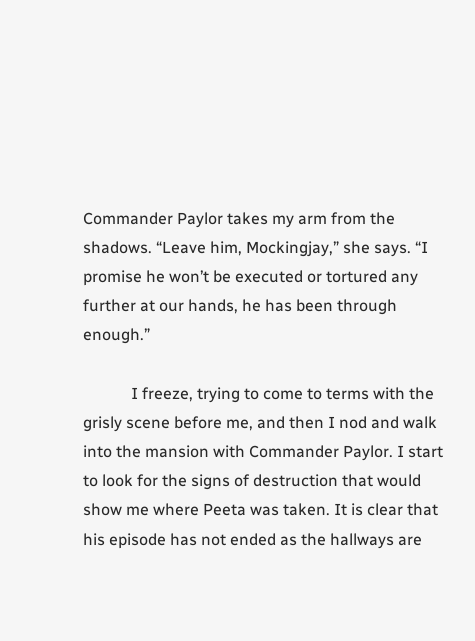Commander Paylor takes my arm from the shadows. “Leave him, Mockingjay,” she says. “I promise he won’t be executed or tortured any further at our hands, he has been through enough.”

            I freeze, trying to come to terms with the grisly scene before me, and then I nod and walk into the mansion with Commander Paylor. I start to look for the signs of destruction that would show me where Peeta was taken. It is clear that his episode has not ended as the hallways are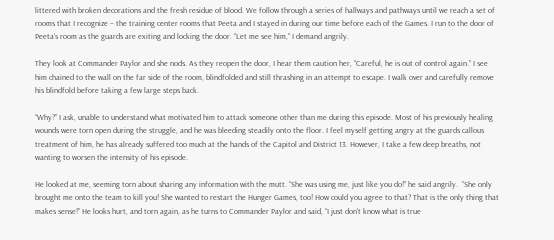littered with broken decorations and the fresh residue of blood. We follow through a series of hallways and pathways until we reach a set of rooms that I recognize – the training center rooms that Peeta and I stayed in during our time before each of the Games. I run to the door of Peeta’s room as the guards are exiting and locking the door. “Let me see him,” I demand angrily.

They look at Commander Paylor and she nods. As they reopen the door, I hear them caution her, “Careful, he is out of control again.” I see him chained to the wall on the far side of the room, blindfolded and still thrashing in an attempt to escape. I walk over and carefully remove his blindfold before taking a few large steps back.

“Why?” I ask, unable to understand what motivated him to attack someone other than me during this episode. Most of his previously healing wounds were torn open during the struggle, and he was bleeding steadily onto the floor. I feel myself getting angry at the guards callous treatment of him, he has already suffered too much at the hands of the Capitol and District 13. However, I take a few deep breaths, not wanting to worsen the intensity of his episode.

He looked at me, seeming torn about sharing any information with the mutt. “She was using me, just like you do!” he said angrily.  “She only brought me onto the team to kill you! She wanted to restart the Hunger Games, too! How could you agree to that? That is the only thing that makes sense!” He looks hurt, and torn again, as he turns to Commander Paylor and said, “I just don’t know what is true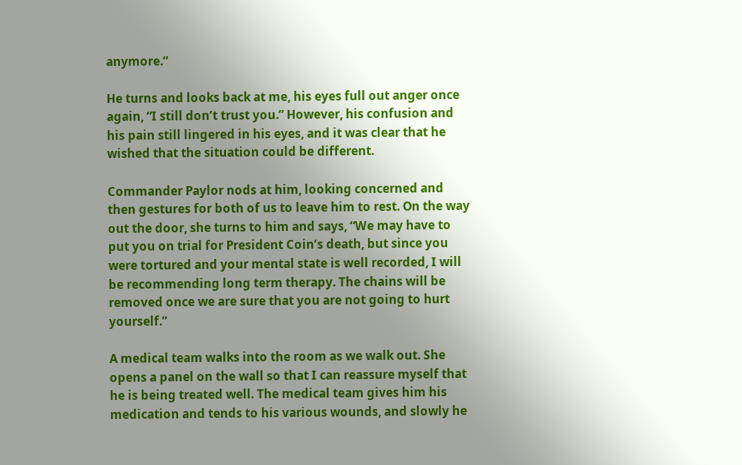anymore.”

He turns and looks back at me, his eyes full out anger once again, “I still don’t trust you.” However, his confusion and his pain still lingered in his eyes, and it was clear that he wished that the situation could be different.

Commander Paylor nods at him, looking concerned and then gestures for both of us to leave him to rest. On the way out the door, she turns to him and says, “We may have to put you on trial for President Coin’s death, but since you were tortured and your mental state is well recorded, I will be recommending long term therapy. The chains will be removed once we are sure that you are not going to hurt yourself.”

A medical team walks into the room as we walk out. She opens a panel on the wall so that I can reassure myself that he is being treated well. The medical team gives him his medication and tends to his various wounds, and slowly he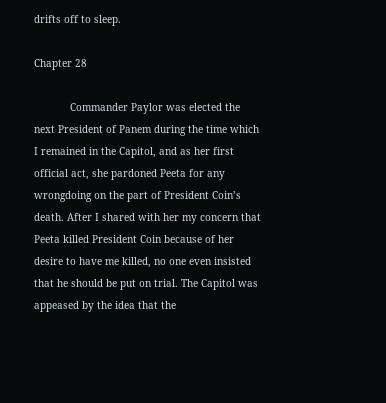drifts off to sleep.

Chapter 28

            Commander Paylor was elected the next President of Panem during the time which I remained in the Capitol, and as her first official act, she pardoned Peeta for any wrongdoing on the part of President Coin’s death. After I shared with her my concern that Peeta killed President Coin because of her desire to have me killed, no one even insisted that he should be put on trial. The Capitol was appeased by the idea that the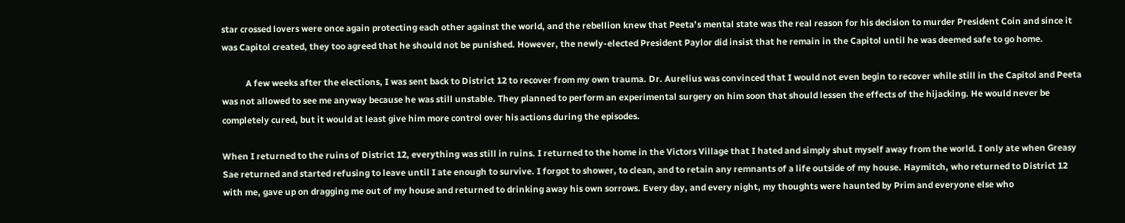star crossed lovers were once again protecting each other against the world, and the rebellion knew that Peeta’s mental state was the real reason for his decision to murder President Coin and since it was Capitol created, they too agreed that he should not be punished. However, the newly-elected President Paylor did insist that he remain in the Capitol until he was deemed safe to go home.

            A few weeks after the elections, I was sent back to District 12 to recover from my own trauma. Dr. Aurelius was convinced that I would not even begin to recover while still in the Capitol and Peeta was not allowed to see me anyway because he was still unstable. They planned to perform an experimental surgery on him soon that should lessen the effects of the hijacking. He would never be completely cured, but it would at least give him more control over his actions during the episodes.

When I returned to the ruins of District 12, everything was still in ruins. I returned to the home in the Victors Village that I hated and simply shut myself away from the world. I only ate when Greasy Sae returned and started refusing to leave until I ate enough to survive. I forgot to shower, to clean, and to retain any remnants of a life outside of my house. Haymitch, who returned to District 12 with me, gave up on dragging me out of my house and returned to drinking away his own sorrows. Every day, and every night, my thoughts were haunted by Prim and everyone else who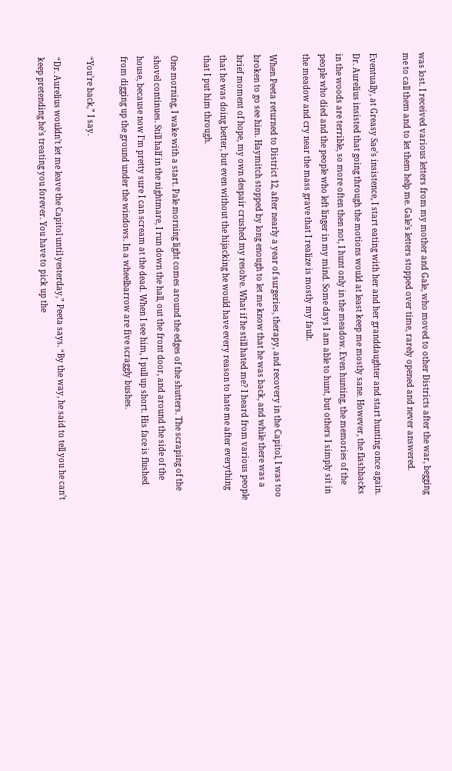was lost. I received various letters from my mother and Gale, who moved to other Districts after the war, begging me to call them and to let them help me. Gale’s letters stopped over time, rarely opened and never answered.

Eventually, at Greasy Sae’s insistence, I start eating with her and her granddaughter and start hunting once again. Dr. Aurelius insisted that going through the motions would at least keep me mostly sane. However, the flashbacks in the woods are terrible, so more often then not, I hunt only in the meadow. Even hunting, the memories of the people who died and the people who left linger in my mind. Some days I am able to hunt, but others I simply sit in the meadow and cry near the mass grave that I realize is mostly my fault.

When Peeta returned to District 12, after nearly a year of surgeries, therapy, and recovery in the Capitol, I was too broken to go see him. Haymitch stopped by long enough to let me know that he was back, and while there was a brief moment of hope, my own despair crushed my resolve. What if he still hated me? I heard from various people that he was doing better, but even without the hijacking he would have every reason to hate me after everything that I put him through.

One morning, I wake with a start. Pale morning light comes around the edges of the shutters. The scraping of the shovel continues. Still half in the nightmare, I run down the hall, out the front door, and around the side of the house, because now I’m pretty sure I can scream at the dead. When I see him, I pull up short. His face is flushed from digging up the ground under the windows. In a wheelbarrow are five scraggly bushes.

“You’re back,” I say.

“Dr. Aurelius wouldn’t let me leave the Capitol until yesterday,” Peeta says. “By the way, he said to tell you he can’t keep pretending he’s treating you forever. You have to pick up the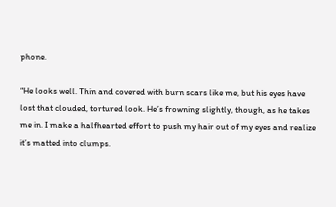phone.

“He looks well. Thin and covered with burn scars like me, but his eyes have lost that clouded, tortured look. He’s frowning slightly, though, as he takes me in. I make a halfhearted effort to push my hair out of my eyes and realize it’s matted into clumps.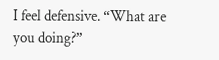I feel defensive. “What are you doing?”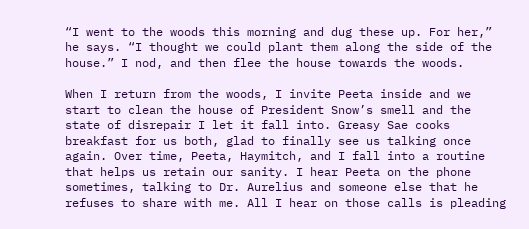“I went to the woods this morning and dug these up. For her,” he says. “I thought we could plant them along the side of the house.” I nod, and then flee the house towards the woods.

When I return from the woods, I invite Peeta inside and we start to clean the house of President Snow’s smell and the state of disrepair I let it fall into. Greasy Sae cooks breakfast for us both, glad to finally see us talking once again. Over time, Peeta, Haymitch, and I fall into a routine that helps us retain our sanity. I hear Peeta on the phone sometimes, talking to Dr. Aurelius and someone else that he refuses to share with me. All I hear on those calls is pleading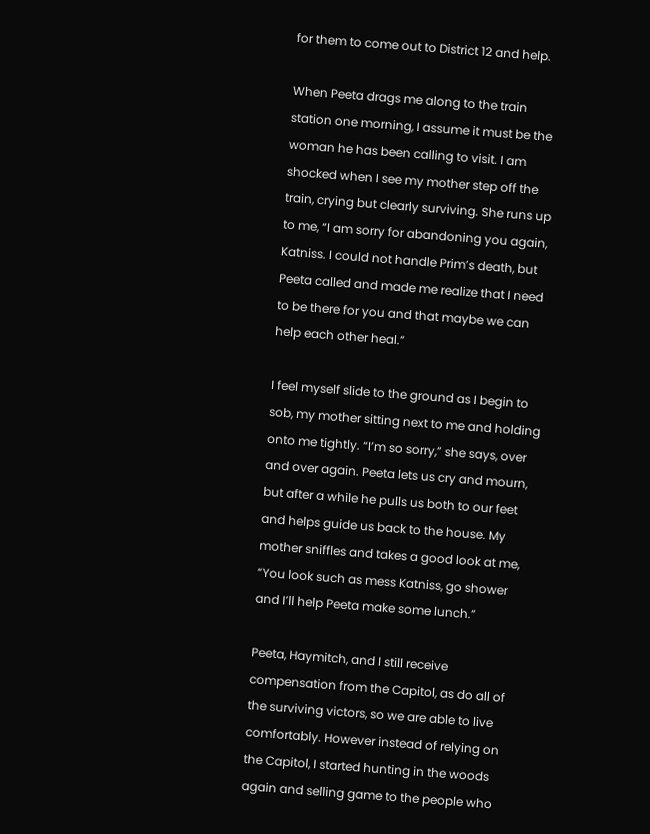for them to come out to District 12 and help.

When Peeta drags me along to the train station one morning, I assume it must be the woman he has been calling to visit. I am shocked when I see my mother step off the train, crying but clearly surviving. She runs up to me, “I am sorry for abandoning you again, Katniss. I could not handle Prim’s death, but Peeta called and made me realize that I need to be there for you and that maybe we can help each other heal.”

I feel myself slide to the ground as I begin to sob, my mother sitting next to me and holding onto me tightly. “I’m so sorry,” she says, over and over again. Peeta lets us cry and mourn, but after a while he pulls us both to our feet and helps guide us back to the house. My mother sniffles and takes a good look at me, “You look such as mess Katniss, go shower and I’ll help Peeta make some lunch.”

Peeta, Haymitch, and I still receive compensation from the Capitol, as do all of the surviving victors, so we are able to live comfortably. However instead of relying on the Capitol, I started hunting in the woods again and selling game to the people who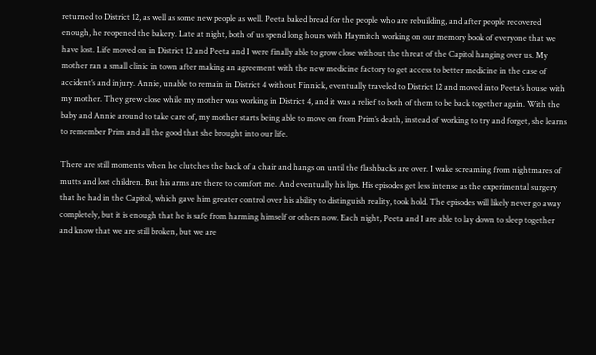returned to District 12, as well as some new people as well. Peeta baked bread for the people who are rebuilding, and after people recovered enough, he reopened the bakery. Late at night, both of us spend long hours with Haymitch working on our memory book of everyone that we have lost. Life moved on in District 12 and Peeta and I were finally able to grow close without the threat of the Capitol hanging over us. My mother ran a small clinic in town after making an agreement with the new medicine factory to get access to better medicine in the case of accident’s and injury. Annie, unable to remain in District 4 without Finnick, eventually traveled to District 12 and moved into Peeta’s house with my mother. They grew close while my mother was working in District 4, and it was a relief to both of them to be back together again. With the baby and Annie around to take care of, my mother starts being able to move on from Prim’s death, instead of working to try and forget, she learns to remember Prim and all the good that she brought into our life.

There are still moments when he clutches the back of a chair and hangs on until the flashbacks are over. I wake screaming from nightmares of mutts and lost children. But his arms are there to comfort me. And eventually his lips. His episodes get less intense as the experimental surgery that he had in the Capitol, which gave him greater control over his ability to distinguish reality, took hold. The episodes will likely never go away completely, but it is enough that he is safe from harming himself or others now. Each night, Peeta and I are able to lay down to sleep together and know that we are still broken, but we are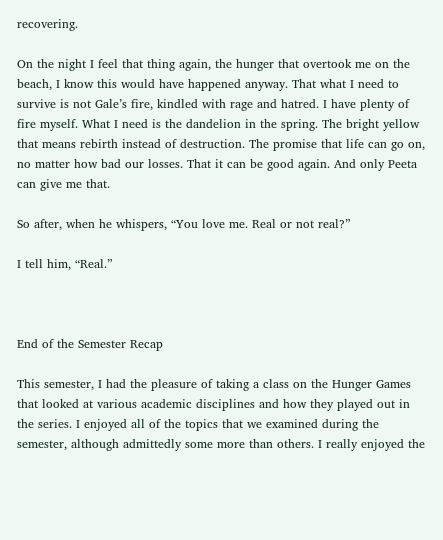recovering.

On the night I feel that thing again, the hunger that overtook me on the beach, I know this would have happened anyway. That what I need to survive is not Gale’s fire, kindled with rage and hatred. I have plenty of fire myself. What I need is the dandelion in the spring. The bright yellow that means rebirth instead of destruction. The promise that life can go on, no matter how bad our losses. That it can be good again. And only Peeta can give me that.

So after, when he whispers, “You love me. Real or not real?”

I tell him, “Real.”



End of the Semester Recap

This semester, I had the pleasure of taking a class on the Hunger Games that looked at various academic disciplines and how they played out in the series. I enjoyed all of the topics that we examined during the semester, although admittedly some more than others. I really enjoyed the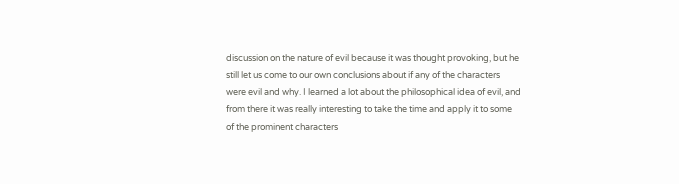discussion on the nature of evil because it was thought provoking, but he still let us come to our own conclusions about if any of the characters were evil and why. I learned a lot about the philosophical idea of evil, and from there it was really interesting to take the time and apply it to some of the prominent characters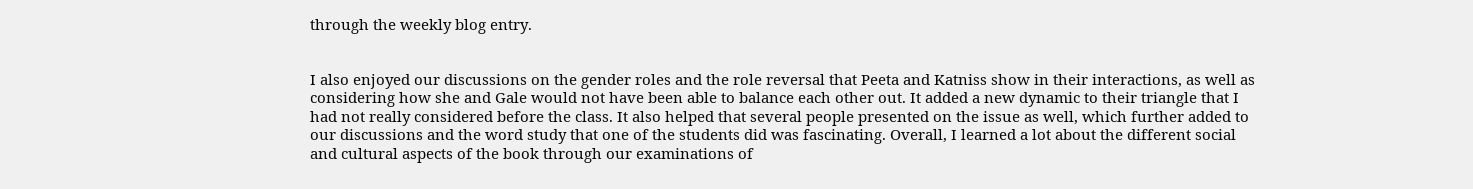through the weekly blog entry.


I also enjoyed our discussions on the gender roles and the role reversal that Peeta and Katniss show in their interactions, as well as considering how she and Gale would not have been able to balance each other out. It added a new dynamic to their triangle that I had not really considered before the class. It also helped that several people presented on the issue as well, which further added to our discussions and the word study that one of the students did was fascinating. Overall, I learned a lot about the different social and cultural aspects of the book through our examinations of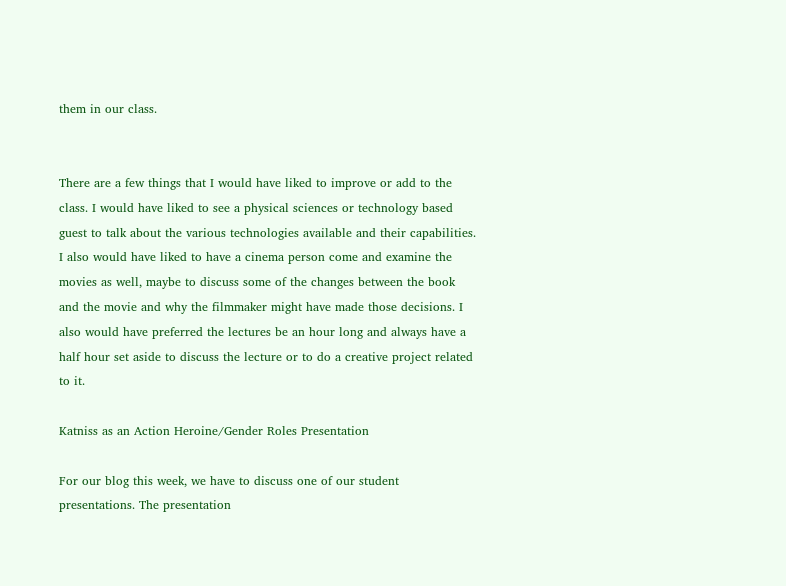them in our class.


There are a few things that I would have liked to improve or add to the class. I would have liked to see a physical sciences or technology based guest to talk about the various technologies available and their capabilities. I also would have liked to have a cinema person come and examine the movies as well, maybe to discuss some of the changes between the book and the movie and why the filmmaker might have made those decisions. I also would have preferred the lectures be an hour long and always have a half hour set aside to discuss the lecture or to do a creative project related to it.

Katniss as an Action Heroine/Gender Roles Presentation

For our blog this week, we have to discuss one of our student presentations. The presentation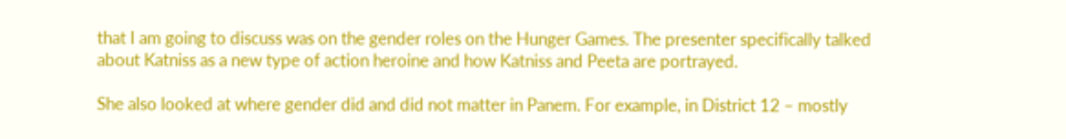that I am going to discuss was on the gender roles on the Hunger Games. The presenter specifically talked about Katniss as a new type of action heroine and how Katniss and Peeta are portrayed.

She also looked at where gender did and did not matter in Panem. For example, in District 12 – mostly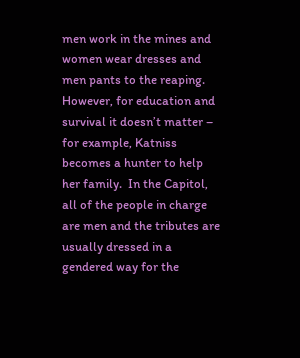men work in the mines and women wear dresses and men pants to the reaping. However, for education and survival it doesn’t matter – for example, Katniss becomes a hunter to help her family.  In the Capitol, all of the people in charge are men and the tributes are usually dressed in a gendered way for the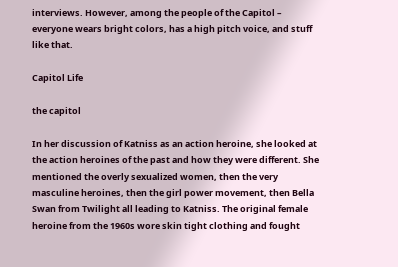interviews. However, among the people of the Capitol – everyone wears bright colors, has a high pitch voice, and stuff like that.

Capitol Life

the capitol

In her discussion of Katniss as an action heroine, she looked at the action heroines of the past and how they were different. She mentioned the overly sexualized women, then the very masculine heroines, then the girl power movement, then Bella Swan from Twilight all leading to Katniss. The original female heroine from the 1960s wore skin tight clothing and fought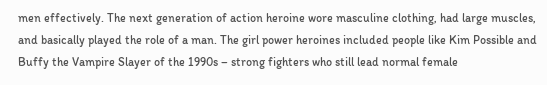men effectively. The next generation of action heroine wore masculine clothing, had large muscles, and basically played the role of a man. The girl power heroines included people like Kim Possible and Buffy the Vampire Slayer of the 1990s – strong fighters who still lead normal female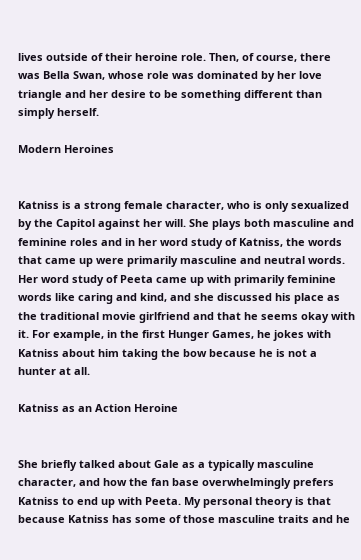lives outside of their heroine role. Then, of course, there was Bella Swan, whose role was dominated by her love triangle and her desire to be something different than simply herself.

Modern Heroines


Katniss is a strong female character, who is only sexualized by the Capitol against her will. She plays both masculine and feminine roles and in her word study of Katniss, the words that came up were primarily masculine and neutral words. Her word study of Peeta came up with primarily feminine words like caring and kind, and she discussed his place as the traditional movie girlfriend and that he seems okay with it. For example, in the first Hunger Games, he jokes with Katniss about him taking the bow because he is not a hunter at all.

Katniss as an Action Heroine


She briefly talked about Gale as a typically masculine character, and how the fan base overwhelmingly prefers Katniss to end up with Peeta. My personal theory is that because Katniss has some of those masculine traits and he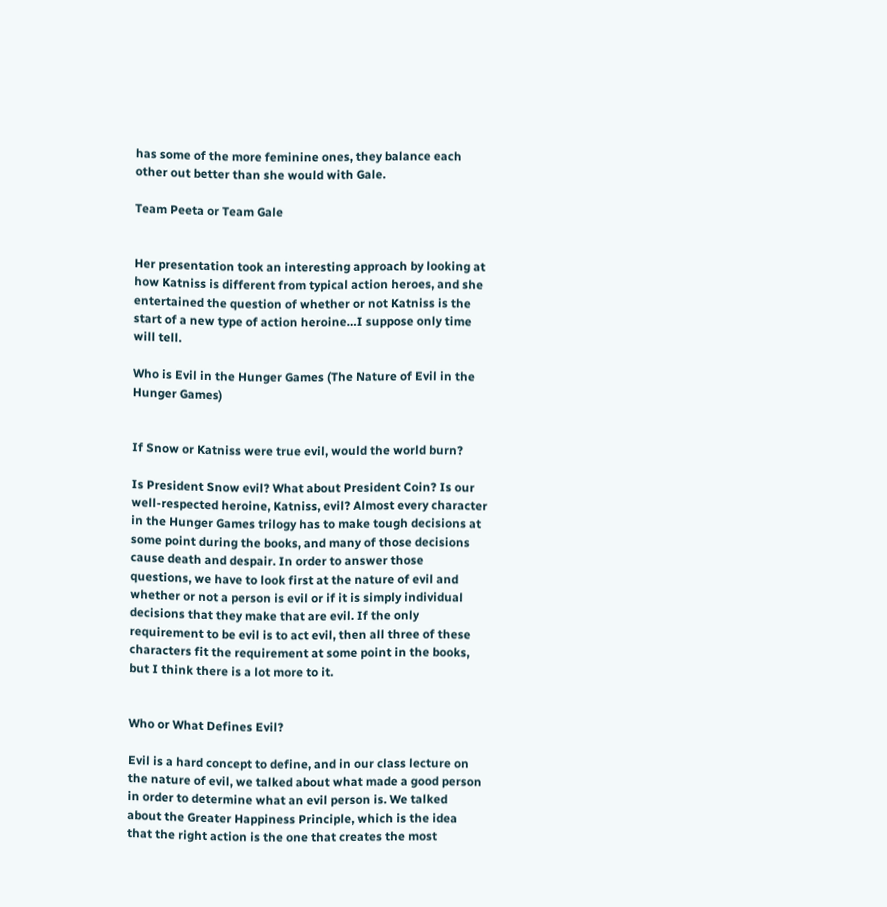has some of the more feminine ones, they balance each other out better than she would with Gale.

Team Peeta or Team Gale


Her presentation took an interesting approach by looking at how Katniss is different from typical action heroes, and she entertained the question of whether or not Katniss is the start of a new type of action heroine…I suppose only time will tell.

Who is Evil in the Hunger Games (The Nature of Evil in the Hunger Games)


If Snow or Katniss were true evil, would the world burn?

Is President Snow evil? What about President Coin? Is our well-respected heroine, Katniss, evil? Almost every character in the Hunger Games trilogy has to make tough decisions at some point during the books, and many of those decisions cause death and despair. In order to answer those questions, we have to look first at the nature of evil and whether or not a person is evil or if it is simply individual decisions that they make that are evil. If the only requirement to be evil is to act evil, then all three of these characters fit the requirement at some point in the books, but I think there is a lot more to it.


Who or What Defines Evil?

Evil is a hard concept to define, and in our class lecture on the nature of evil, we talked about what made a good person in order to determine what an evil person is. We talked about the Greater Happiness Principle, which is the idea that the right action is the one that creates the most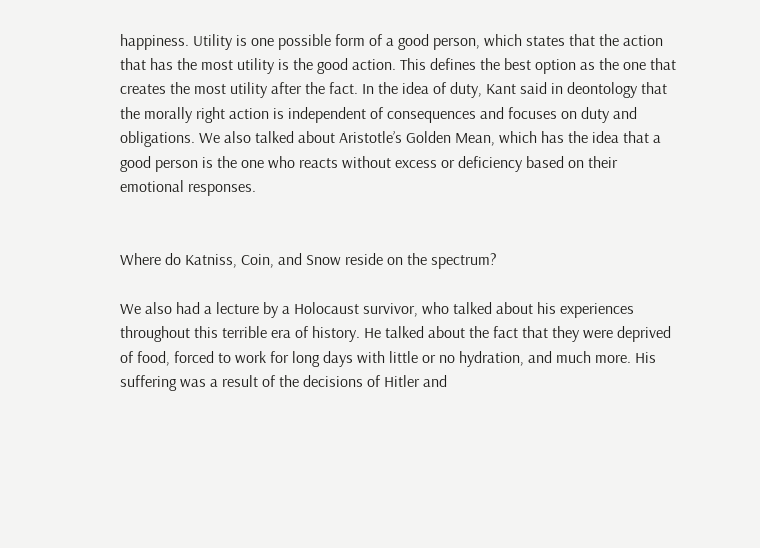happiness. Utility is one possible form of a good person, which states that the action that has the most utility is the good action. This defines the best option as the one that creates the most utility after the fact. In the idea of duty, Kant said in deontology that the morally right action is independent of consequences and focuses on duty and obligations. We also talked about Aristotle’s Golden Mean, which has the idea that a good person is the one who reacts without excess or deficiency based on their emotional responses.


Where do Katniss, Coin, and Snow reside on the spectrum?

We also had a lecture by a Holocaust survivor, who talked about his experiences throughout this terrible era of history. He talked about the fact that they were deprived of food, forced to work for long days with little or no hydration, and much more. His suffering was a result of the decisions of Hitler and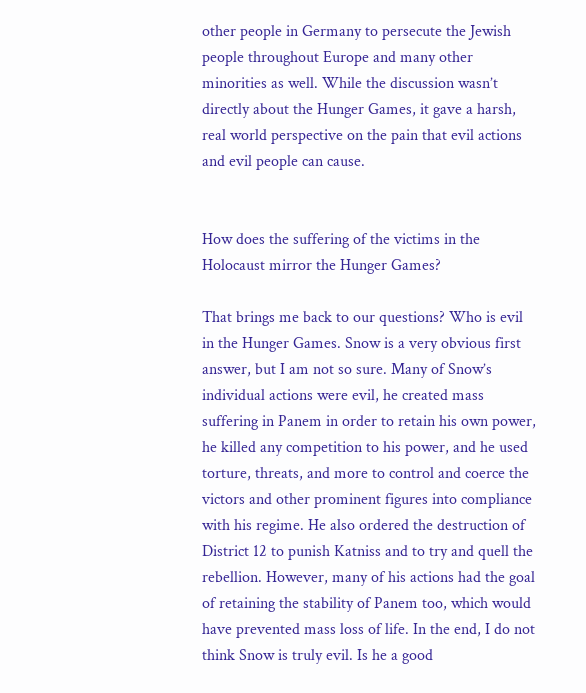other people in Germany to persecute the Jewish people throughout Europe and many other minorities as well. While the discussion wasn’t directly about the Hunger Games, it gave a harsh, real world perspective on the pain that evil actions and evil people can cause.


How does the suffering of the victims in the Holocaust mirror the Hunger Games?

That brings me back to our questions? Who is evil in the Hunger Games. Snow is a very obvious first answer, but I am not so sure. Many of Snow’s individual actions were evil, he created mass suffering in Panem in order to retain his own power, he killed any competition to his power, and he used torture, threats, and more to control and coerce the victors and other prominent figures into compliance with his regime. He also ordered the destruction of District 12 to punish Katniss and to try and quell the rebellion. However, many of his actions had the goal of retaining the stability of Panem too, which would have prevented mass loss of life. In the end, I do not think Snow is truly evil. Is he a good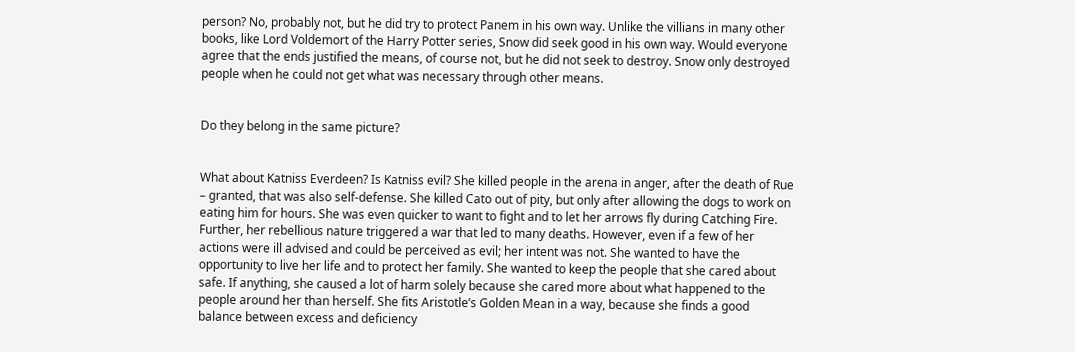person? No, probably not, but he did try to protect Panem in his own way. Unlike the villians in many other books, like Lord Voldemort of the Harry Potter series, Snow did seek good in his own way. Would everyone agree that the ends justified the means, of course not, but he did not seek to destroy. Snow only destroyed people when he could not get what was necessary through other means.


Do they belong in the same picture?


What about Katniss Everdeen? Is Katniss evil? She killed people in the arena in anger, after the death of Rue – granted, that was also self-defense. She killed Cato out of pity, but only after allowing the dogs to work on eating him for hours. She was even quicker to want to fight and to let her arrows fly during Catching Fire. Further, her rebellious nature triggered a war that led to many deaths. However, even if a few of her actions were ill advised and could be perceived as evil; her intent was not. She wanted to have the opportunity to live her life and to protect her family. She wanted to keep the people that she cared about safe. If anything, she caused a lot of harm solely because she cared more about what happened to the people around her than herself. She fits Aristotle’s Golden Mean in a way, because she finds a good balance between excess and deficiency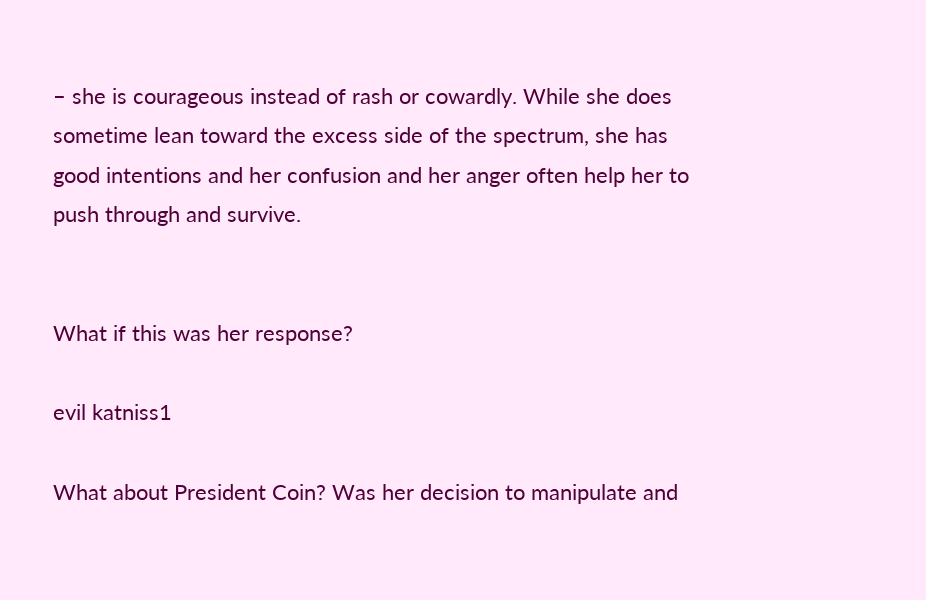– she is courageous instead of rash or cowardly. While she does sometime lean toward the excess side of the spectrum, she has good intentions and her confusion and her anger often help her to push through and survive.


What if this was her response?

evil katniss1

What about President Coin? Was her decision to manipulate and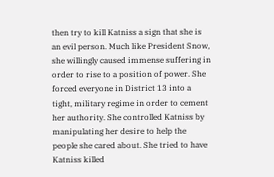then try to kill Katniss a sign that she is an evil person. Much like President Snow, she willingly caused immense suffering in order to rise to a position of power. She forced everyone in District 13 into a tight, military regime in order to cement her authority. She controlled Katniss by manipulating her desire to help the people she cared about. She tried to have Katniss killed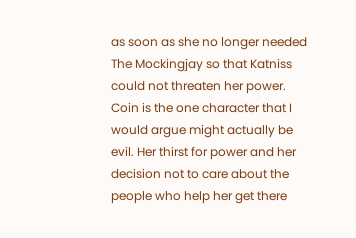as soon as she no longer needed The Mockingjay so that Katniss could not threaten her power. Coin is the one character that I would argue might actually be evil. Her thirst for power and her decision not to care about the people who help her get there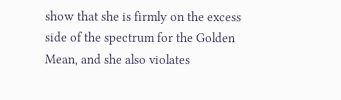show that she is firmly on the excess side of the spectrum for the Golden Mean, and she also violates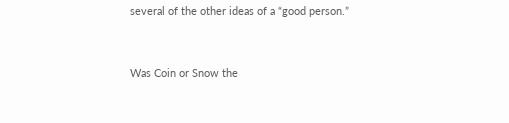several of the other ideas of a “good person.”


Was Coin or Snow the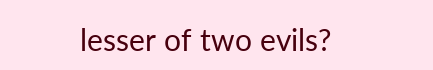lesser of two evils?